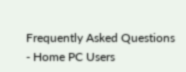Frequently Asked Questions - Home PC Users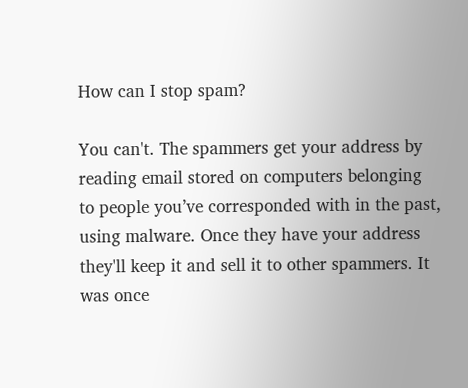How can I stop spam?

You can't. The spammers get your address by reading email stored on computers belonging to people you’ve corresponded with in the past, using malware. Once they have your address they'll keep it and sell it to other spammers. It was once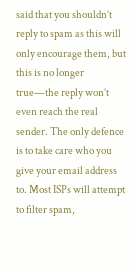said that you shouldn’t reply to spam as this will only encourage them, but this is no longer true—the reply won’t even reach the real sender. The only defence is to take care who you give your email address to. Most ISPs will attempt to filter spam,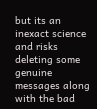but its an inexact science and risks deleting some genuine messages along with the bad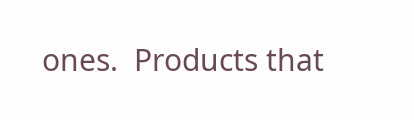ones.  Products that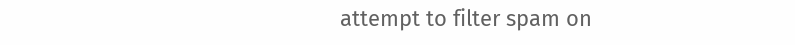attempt to filter spam on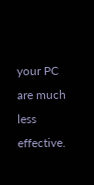your PC are much less effective.